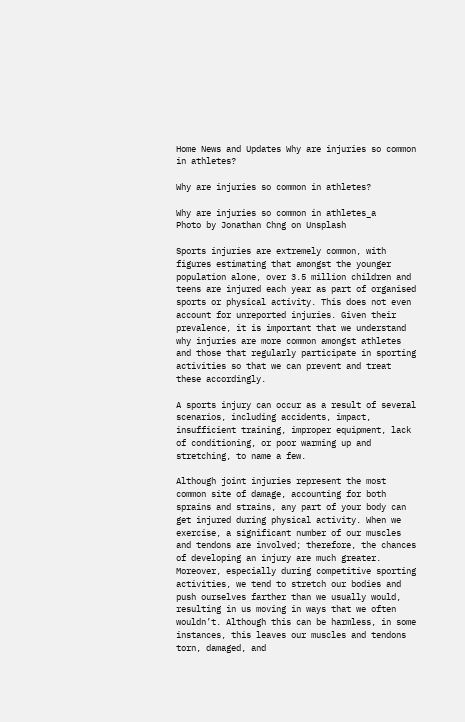Home News and Updates Why are injuries so common in athletes?

Why are injuries so common in athletes?

Why are injuries so common in athletes_a
Photo by Jonathan Chng on Unsplash

Sports injuries are extremely common, with figures estimating that amongst the younger population alone, over 3.5 million children and teens are injured each year as part of organised sports or physical activity. This does not even account for unreported injuries. Given their prevalence, it is important that we understand why injuries are more common amongst athletes and those that regularly participate in sporting activities so that we can prevent and treat these accordingly.

A sports injury can occur as a result of several scenarios, including accidents, impact, insufficient training, improper equipment, lack of conditioning, or poor warming up and stretching, to name a few.

Although joint injuries represent the most common site of damage, accounting for both sprains and strains, any part of your body can get injured during physical activity. When we exercise, a significant number of our muscles and tendons are involved; therefore, the chances of developing an injury are much greater. Moreover, especially during competitive sporting activities, we tend to stretch our bodies and push ourselves farther than we usually would, resulting in us moving in ways that we often wouldn’t. Although this can be harmless, in some instances, this leaves our muscles and tendons torn, damaged, and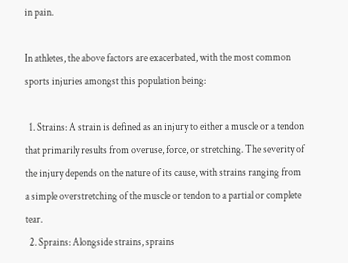in pain.

In athletes, the above factors are exacerbated, with the most common sports injuries amongst this population being:

  1. Strains: A strain is defined as an injury to either a muscle or a tendon that primarily results from overuse, force, or stretching. The severity of the injury depends on the nature of its cause, with strains ranging from a simple overstretching of the muscle or tendon to a partial or complete tear.
  2. Sprains: Alongside strains, sprains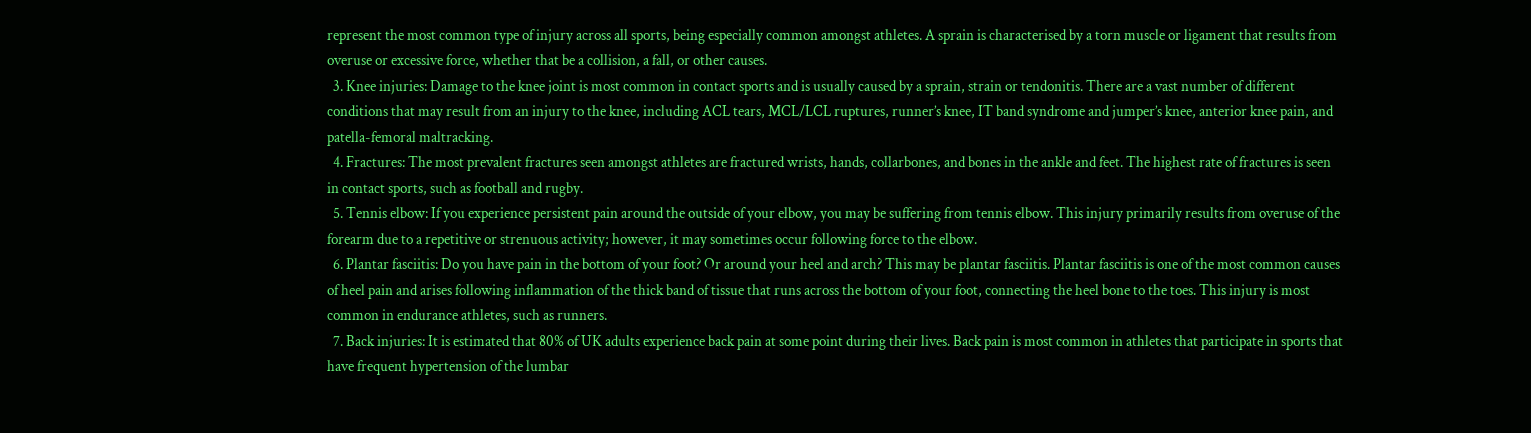represent the most common type of injury across all sports, being especially common amongst athletes. A sprain is characterised by a torn muscle or ligament that results from overuse or excessive force, whether that be a collision, a fall, or other causes.
  3. Knee injuries: Damage to the knee joint is most common in contact sports and is usually caused by a sprain, strain or tendonitis. There are a vast number of different conditions that may result from an injury to the knee, including ACL tears, MCL/LCL ruptures, runner’s knee, IT band syndrome and jumper’s knee, anterior knee pain, and patella-femoral maltracking.
  4. Fractures: The most prevalent fractures seen amongst athletes are fractured wrists, hands, collarbones, and bones in the ankle and feet. The highest rate of fractures is seen in contact sports, such as football and rugby.
  5. Tennis elbow: If you experience persistent pain around the outside of your elbow, you may be suffering from tennis elbow. This injury primarily results from overuse of the forearm due to a repetitive or strenuous activity; however, it may sometimes occur following force to the elbow.
  6. Plantar fasciitis: Do you have pain in the bottom of your foot? Or around your heel and arch? This may be plantar fasciitis. Plantar fasciitis is one of the most common causes of heel pain and arises following inflammation of the thick band of tissue that runs across the bottom of your foot, connecting the heel bone to the toes. This injury is most common in endurance athletes, such as runners.
  7. Back injuries: It is estimated that 80% of UK adults experience back pain at some point during their lives. Back pain is most common in athletes that participate in sports that have frequent hypertension of the lumbar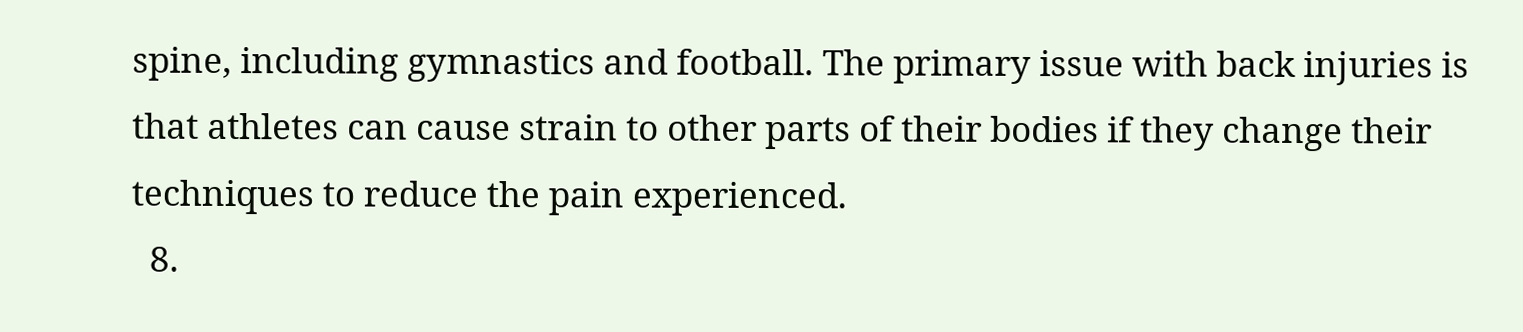spine, including gymnastics and football. The primary issue with back injuries is that athletes can cause strain to other parts of their bodies if they change their techniques to reduce the pain experienced.
  8.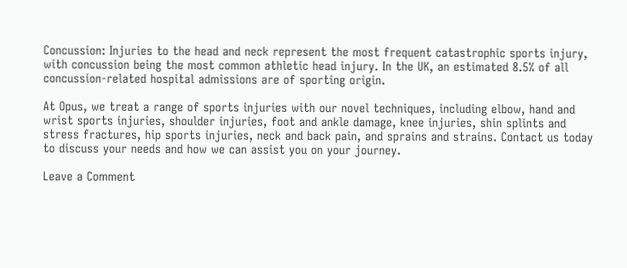Concussion: Injuries to the head and neck represent the most frequent catastrophic sports injury, with concussion being the most common athletic head injury. In the UK, an estimated 8.5% of all concussion-related hospital admissions are of sporting origin.

At Opus, we treat a range of sports injuries with our novel techniques, including elbow, hand and wrist sports injuries, shoulder injuries, foot and ankle damage, knee injuries, shin splints and stress fractures, hip sports injuries, neck and back pain, and sprains and strains. Contact us today to discuss your needs and how we can assist you on your journey.

Leave a Comment